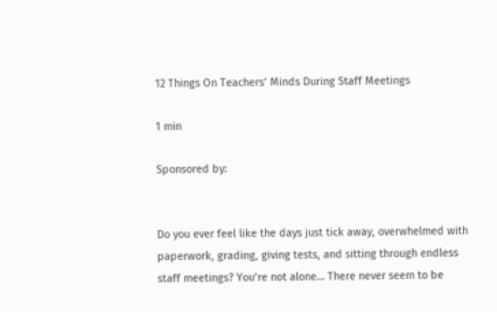12 Things On Teachers’ Minds During Staff Meetings

1 min

Sponsored by:


Do you ever feel like the days just tick away, overwhelmed with paperwork, grading, giving tests, and sitting through endless staff meetings? You’re not alone… There never seem to be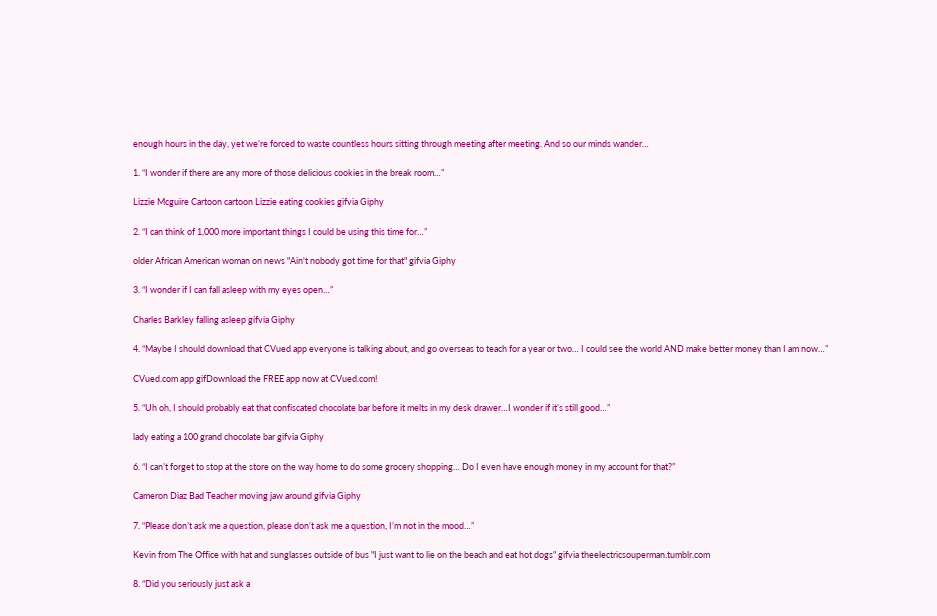enough hours in the day, yet we’re forced to waste countless hours sitting through meeting after meeting. And so our minds wander…

1. “I wonder if there are any more of those delicious cookies in the break room…”

Lizzie Mcguire Cartoon cartoon Lizzie eating cookies gifvia Giphy

2. “I can think of 1,000 more important things I could be using this time for…”

older African American woman on news "Ain't nobody got time for that" gifvia Giphy

3. “I wonder if I can fall asleep with my eyes open…”

Charles Barkley falling asleep gifvia Giphy

4. “Maybe I should download that CVued app everyone is talking about, and go overseas to teach for a year or two… I could see the world AND make better money than I am now…”

CVued.com app gifDownload the FREE app now at CVued.com!

5. “Uh oh, I should probably eat that confiscated chocolate bar before it melts in my desk drawer…I wonder if it’s still good…”

lady eating a 100 grand chocolate bar gifvia Giphy

6. “I can’t forget to stop at the store on the way home to do some grocery shopping… Do I even have enough money in my account for that?”

Cameron Diaz Bad Teacher moving jaw around gifvia Giphy

7. “Please don’t ask me a question, please don’t ask me a question, I’m not in the mood…”

Kevin from The Office with hat and sunglasses outside of bus "I just want to lie on the beach and eat hot dogs" gifvia theelectricsouperman.tumblr.com

8. “Did you seriously just ask a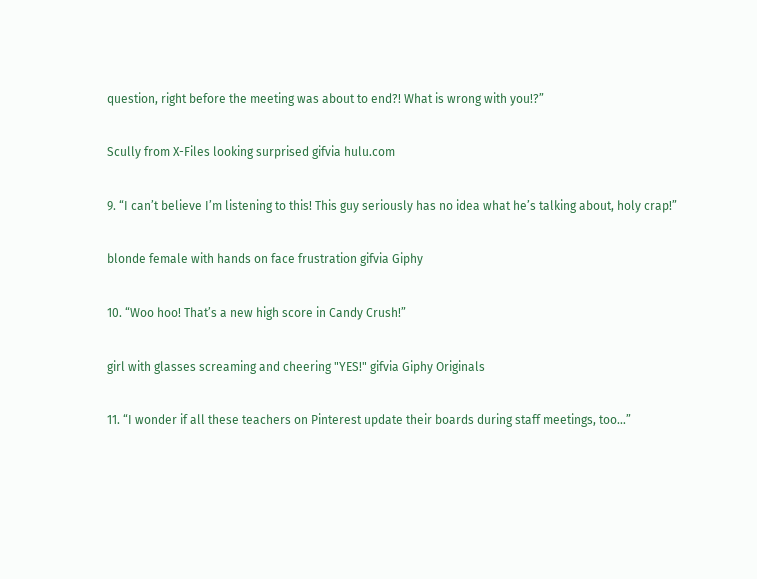question, right before the meeting was about to end?! What is wrong with you!?”

Scully from X-Files looking surprised gifvia hulu.com

9. “I can’t believe I’m listening to this! This guy seriously has no idea what he’s talking about, holy crap!”

blonde female with hands on face frustration gifvia Giphy

10. “Woo hoo! That’s a new high score in Candy Crush!”

girl with glasses screaming and cheering "YES!" gifvia Giphy Originals

11. “I wonder if all these teachers on Pinterest update their boards during staff meetings, too…”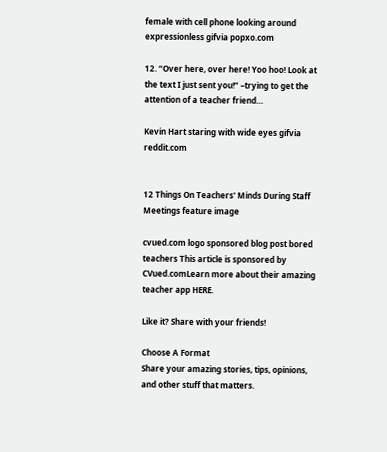female with cell phone looking around expressionless gifvia popxo.com

12. “Over here, over here! Yoo hoo! Look at the text I just sent you!” –trying to get the attention of a teacher friend…

Kevin Hart staring with wide eyes gifvia reddit.com


12 Things On Teachers' Minds During Staff Meetings feature image

cvued.com logo sponsored blog post bored teachers This article is sponsored by CVued.comLearn more about their amazing  teacher app HERE.

Like it? Share with your friends!

Choose A Format
Share your amazing stories, tips, opinions, and other stuff that matters.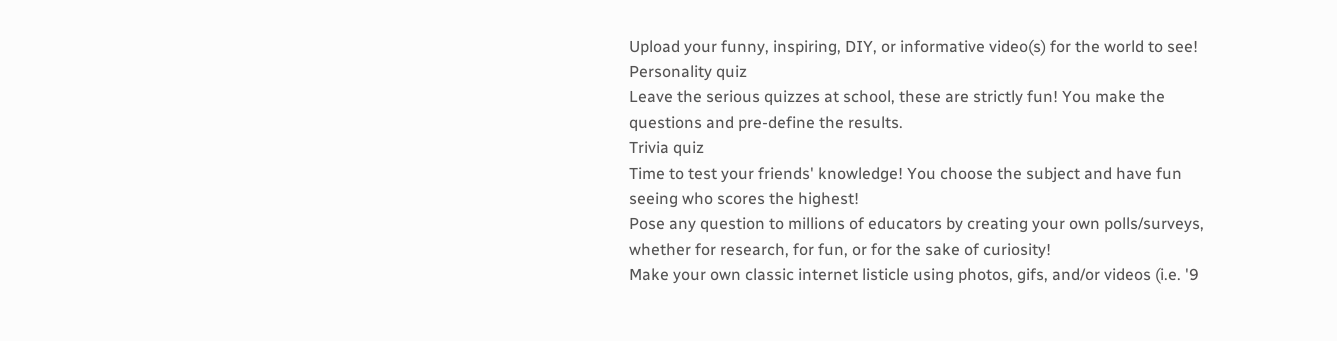Upload your funny, inspiring, DIY, or informative video(s) for the world to see!
Personality quiz
Leave the serious quizzes at school, these are strictly fun! You make the questions and pre-define the results.
Trivia quiz
Time to test your friends' knowledge! You choose the subject and have fun seeing who scores the highest!
Pose any question to millions of educators by creating your own polls/surveys, whether for research, for fun, or for the sake of curiosity!
Make your own classic internet listicle using photos, gifs, and/or videos (i.e. '9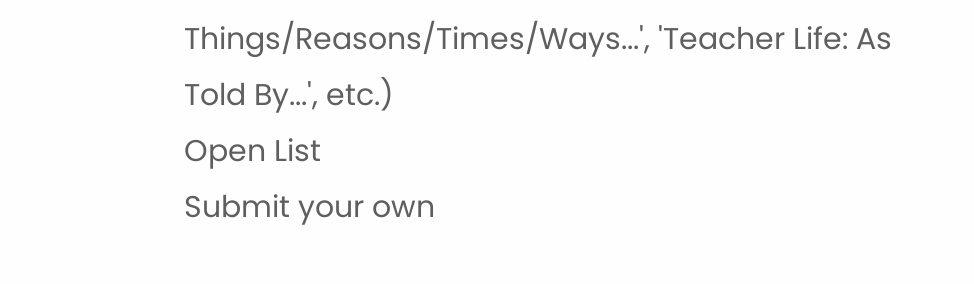Things/Reasons/Times/Ways...', 'Teacher Life: As Told By...', etc.)
Open List
Submit your own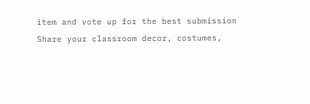item and vote up for the best submission
Share your classroom decor, costumes,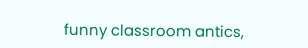funny classroom antics,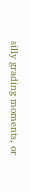silly grading moments, or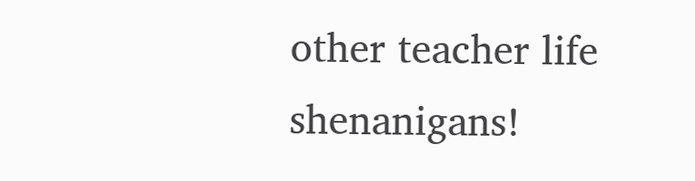other teacher life shenanigans!